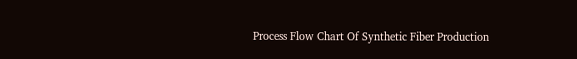Process Flow Chart Of Synthetic Fiber Production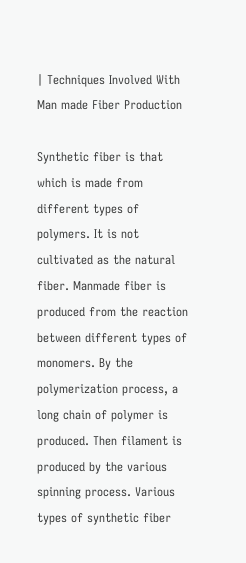| Techniques Involved With Man made Fiber Production

Synthetic fiber is that which is made from different types of polymers. It is not cultivated as the natural fiber. Manmade fiber is produced from the reaction between different types of monomers. By the polymerization process, a long chain of polymer is produced. Then filament is produced by the various spinning process. Various types of synthetic fiber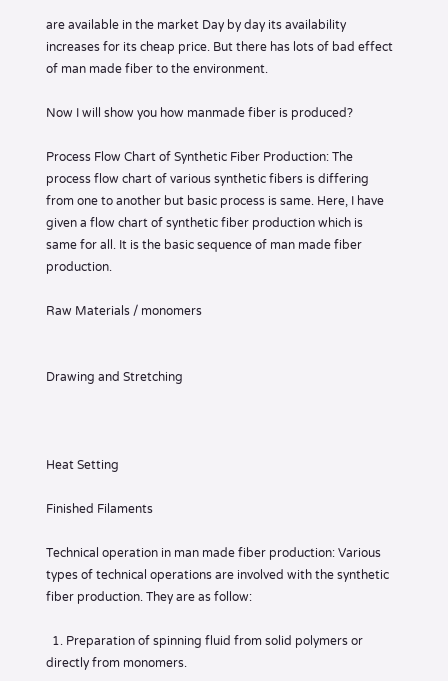are available in the market Day by day its availability increases for its cheap price. But there has lots of bad effect of man made fiber to the environment.

Now I will show you how manmade fiber is produced?

Process Flow Chart of Synthetic Fiber Production: The process flow chart of various synthetic fibers is differing from one to another but basic process is same. Here, I have given a flow chart of synthetic fiber production which is same for all. It is the basic sequence of man made fiber production.

Raw Materials / monomers


Drawing and Stretching



Heat Setting

Finished Filaments

Technical operation in man made fiber production: Various types of technical operations are involved with the synthetic fiber production. They are as follow:

  1. Preparation of spinning fluid from solid polymers or directly from monomers.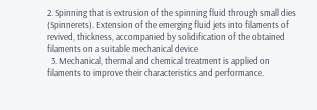2. Spinning that is extrusion of the spinning fluid through small dies (Spinnerets). Extension of the emerging fluid jets into filaments of revived, thickness, accompanied by solidification of the obtained filaments on a suitable mechanical device
  3. Mechanical, thermal and chemical treatment is applied on filaments to improve their characteristics and performance.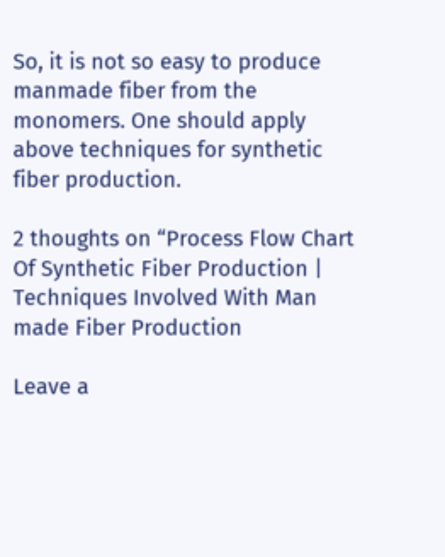So, it is not so easy to produce manmade fiber from the monomers. One should apply above techniques for synthetic fiber production.

2 thoughts on “Process Flow Chart Of Synthetic Fiber Production | Techniques Involved With Man made Fiber Production

Leave a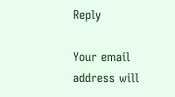Reply

Your email address will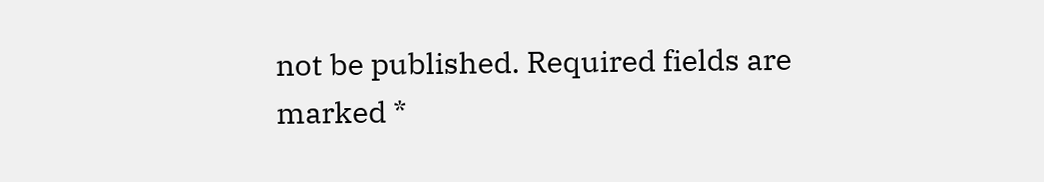not be published. Required fields are marked *